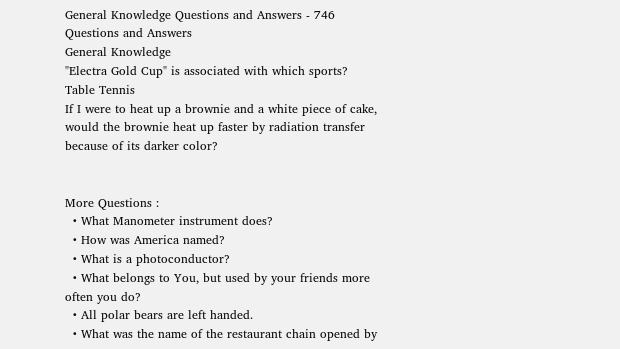General Knowledge Questions and Answers - 746
Questions and Answers
General Knowledge
"Electra Gold Cup" is associated with which sports?
Table Tennis
If I were to heat up a brownie and a white piece of cake, would the brownie heat up faster by radiation transfer because of its darker color?


More Questions :
  • What Manometer instrument does?
  • How was America named?
  • What is a photoconductor?
  • What belongs to You, but used by your friends more often you do?
  • All polar bears are left handed.
  • What was the name of the restaurant chain opened by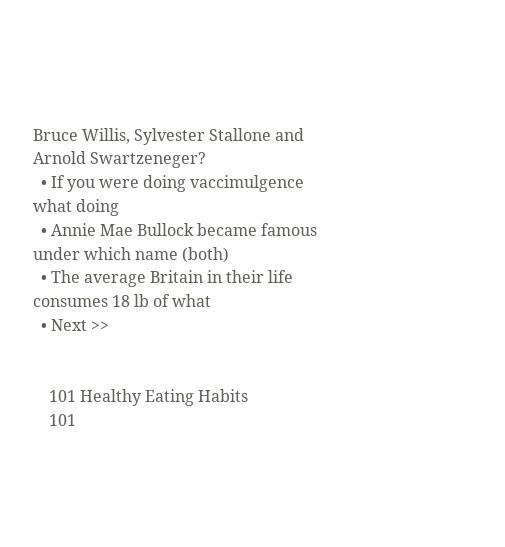Bruce Willis, Sylvester Stallone and Arnold Swartzeneger?
  • If you were doing vaccimulgence what doing
  • Annie Mae Bullock became famous under which name (both)
  • The average Britain in their life consumes 18 lb of what
  • Next >>


    101 Healthy Eating Habits
    101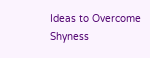Ideas to Overcome Shyness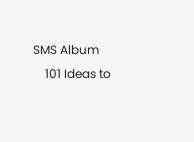SMS Album
    101 Ideas to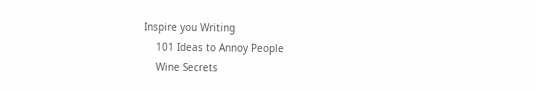Inspire you Writing
    101 Ideas to Annoy People
    Wine Secrets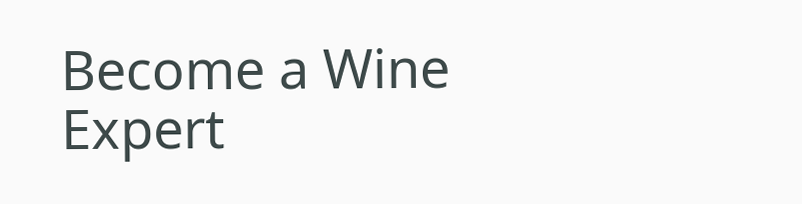Become a Wine Expert